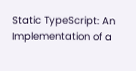Static TypeScript: An Implementation of a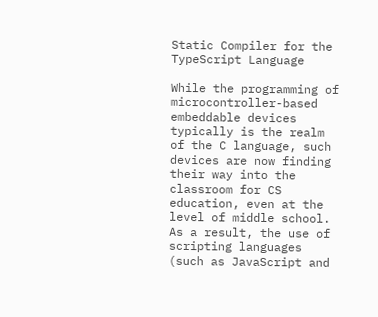Static Compiler for the TypeScript Language

While the programming of microcontroller-based embeddable devices typically is the realm of the C language, such devices are now finding their way into the classroom for CS education, even at the level of middle school. As a result, the use of scripting languages (such as JavaScript and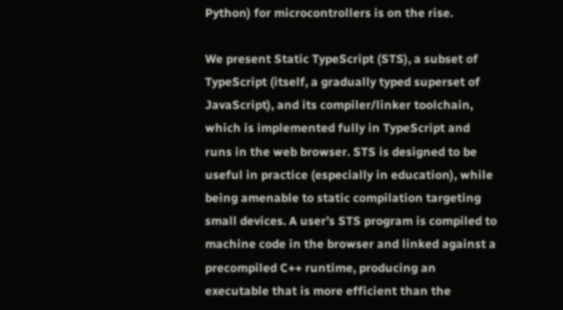Python) for microcontrollers is on the rise.

We present Static TypeScript (STS), a subset of TypeScript (itself, a gradually typed superset of JavaScript), and its compiler/linker toolchain, which is implemented fully in TypeScript and runs in the web browser. STS is designed to be useful in practice (especially in education), while being amenable to static compilation targeting small devices. A user’s STS program is compiled to machine code in the browser and linked against a precompiled C++ runtime, producing an executable that is more efficient than the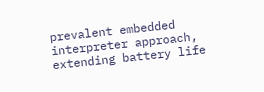prevalent embedded interpreter approach, extending battery life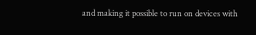and making it possible to run on devices with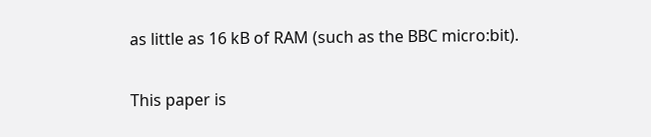as little as 16 kB of RAM (such as the BBC micro:bit).

This paper is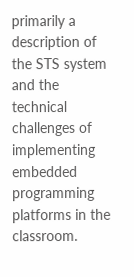primarily a description of the STS system and the technical challenges of implementing embedded programming platforms in the classroom.